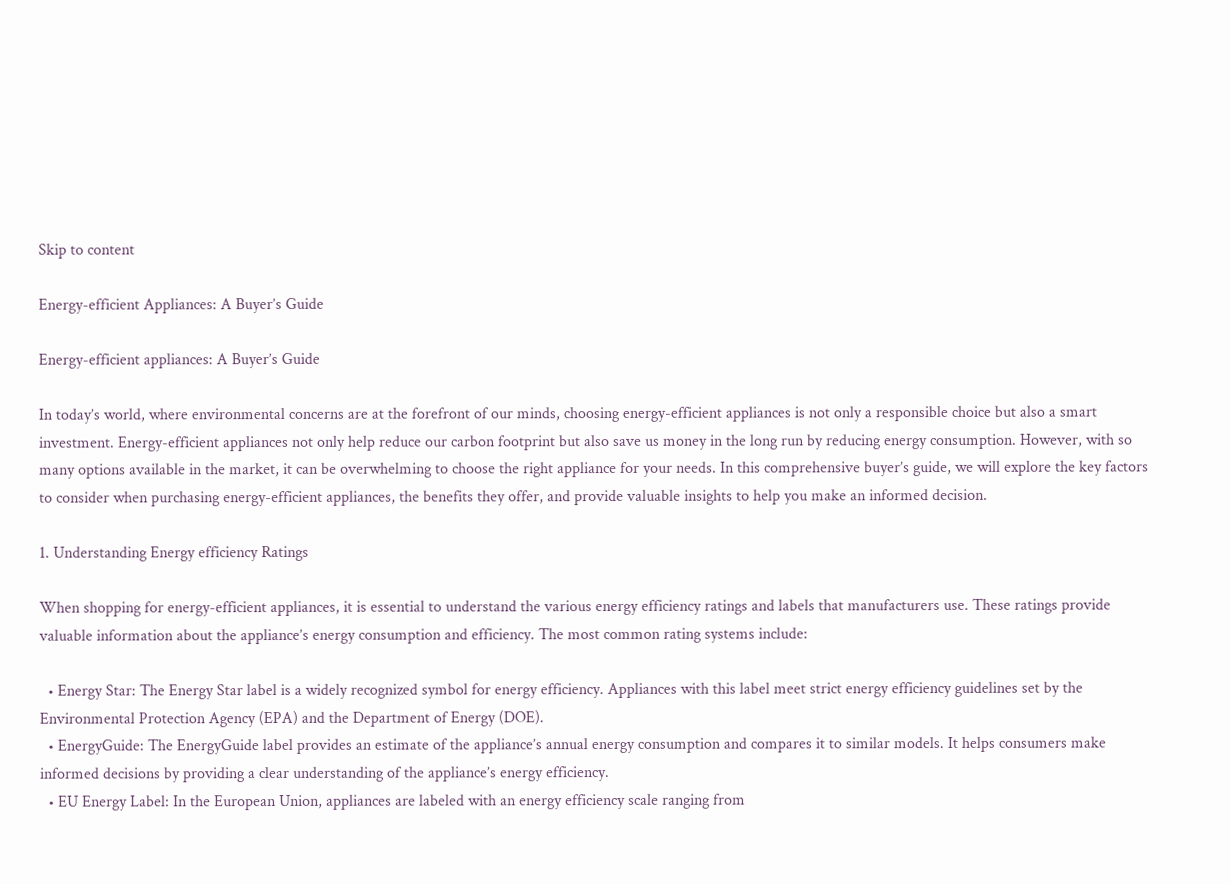Skip to content

Energy-efficient Appliances: A Buyer’s Guide

Energy-efficient appliances: A Buyer’s Guide

In today’s world, where environmental concerns are at the forefront of our minds, choosing energy-efficient appliances is not only a responsible choice but also a smart investment. Energy-efficient appliances not only help reduce our carbon footprint but also save us money in the long run by reducing energy consumption. However, with so many options available in the market, it can be overwhelming to choose the right appliance for your needs. In this comprehensive buyer’s guide, we will explore the key factors to consider when purchasing energy-efficient appliances, the benefits they offer, and provide valuable insights to help you make an informed decision.

1. Understanding Energy efficiency Ratings

When shopping for energy-efficient appliances, it is essential to understand the various energy efficiency ratings and labels that manufacturers use. These ratings provide valuable information about the appliance’s energy consumption and efficiency. The most common rating systems include:

  • Energy Star: The Energy Star label is a widely recognized symbol for energy efficiency. Appliances with this label meet strict energy efficiency guidelines set by the Environmental Protection Agency (EPA) and the Department of Energy (DOE).
  • EnergyGuide: The EnergyGuide label provides an estimate of the appliance’s annual energy consumption and compares it to similar models. It helps consumers make informed decisions by providing a clear understanding of the appliance’s energy efficiency.
  • EU Energy Label: In the European Union, appliances are labeled with an energy efficiency scale ranging from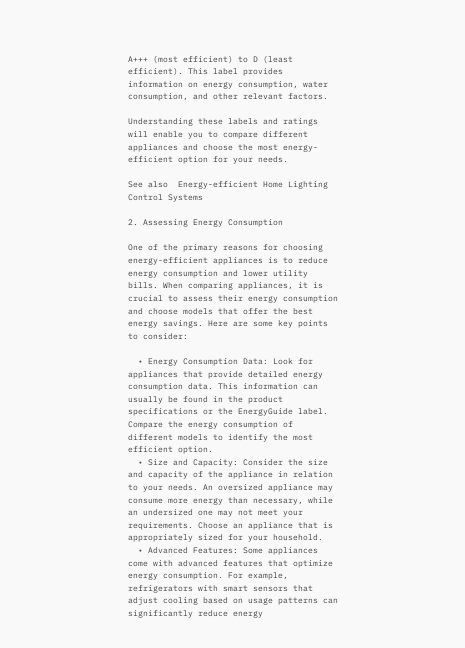A+++ (most efficient) to D (least efficient). This label provides information on energy consumption, water consumption, and other relevant factors.

Understanding these labels and ratings will enable you to compare different appliances and choose the most energy-efficient option for your needs.

See also  Energy-efficient Home Lighting Control Systems

2. Assessing Energy Consumption

One of the primary reasons for choosing energy-efficient appliances is to reduce energy consumption and lower utility bills. When comparing appliances, it is crucial to assess their energy consumption and choose models that offer the best energy savings. Here are some key points to consider:

  • Energy Consumption Data: Look for appliances that provide detailed energy consumption data. This information can usually be found in the product specifications or the EnergyGuide label. Compare the energy consumption of different models to identify the most efficient option.
  • Size and Capacity: Consider the size and capacity of the appliance in relation to your needs. An oversized appliance may consume more energy than necessary, while an undersized one may not meet your requirements. Choose an appliance that is appropriately sized for your household.
  • Advanced Features: Some appliances come with advanced features that optimize energy consumption. For example, refrigerators with smart sensors that adjust cooling based on usage patterns can significantly reduce energy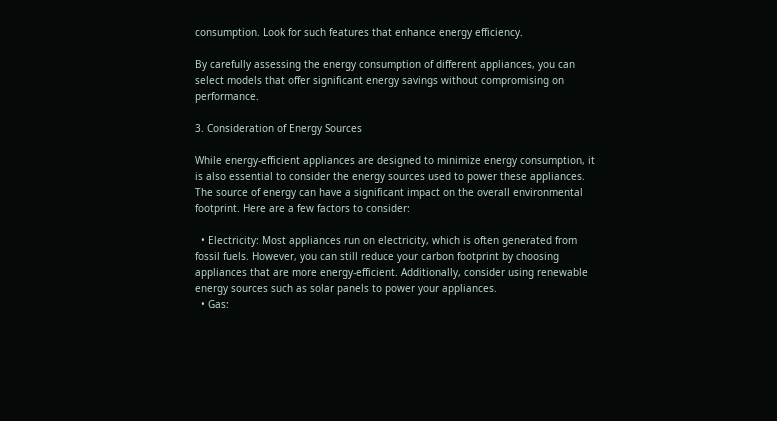consumption. Look for such features that enhance energy efficiency.

By carefully assessing the energy consumption of different appliances, you can select models that offer significant energy savings without compromising on performance.

3. Consideration of Energy Sources

While energy-efficient appliances are designed to minimize energy consumption, it is also essential to consider the energy sources used to power these appliances. The source of energy can have a significant impact on the overall environmental footprint. Here are a few factors to consider:

  • Electricity: Most appliances run on electricity, which is often generated from fossil fuels. However, you can still reduce your carbon footprint by choosing appliances that are more energy-efficient. Additionally, consider using renewable energy sources such as solar panels to power your appliances.
  • Gas: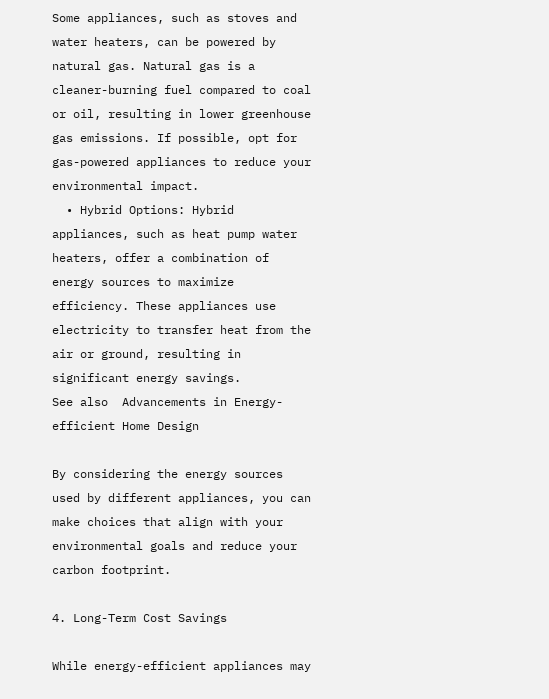Some appliances, such as stoves and water heaters, can be powered by natural gas. Natural gas is a cleaner-burning fuel compared to coal or oil, resulting in lower greenhouse gas emissions. If possible, opt for gas-powered appliances to reduce your environmental impact.
  • Hybrid Options: Hybrid appliances, such as heat pump water heaters, offer a combination of energy sources to maximize efficiency. These appliances use electricity to transfer heat from the air or ground, resulting in significant energy savings.
See also  Advancements in Energy-efficient Home Design

By considering the energy sources used by different appliances, you can make choices that align with your environmental goals and reduce your carbon footprint.

4. Long-Term Cost Savings

While energy-efficient appliances may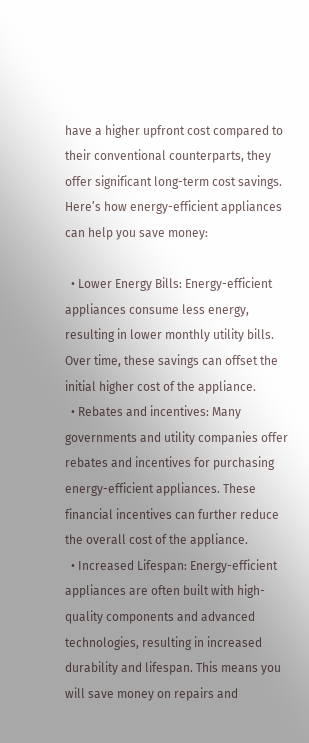have a higher upfront cost compared to their conventional counterparts, they offer significant long-term cost savings. Here’s how energy-efficient appliances can help you save money:

  • Lower Energy Bills: Energy-efficient appliances consume less energy, resulting in lower monthly utility bills. Over time, these savings can offset the initial higher cost of the appliance.
  • Rebates and incentives: Many governments and utility companies offer rebates and incentives for purchasing energy-efficient appliances. These financial incentives can further reduce the overall cost of the appliance.
  • Increased Lifespan: Energy-efficient appliances are often built with high-quality components and advanced technologies, resulting in increased durability and lifespan. This means you will save money on repairs and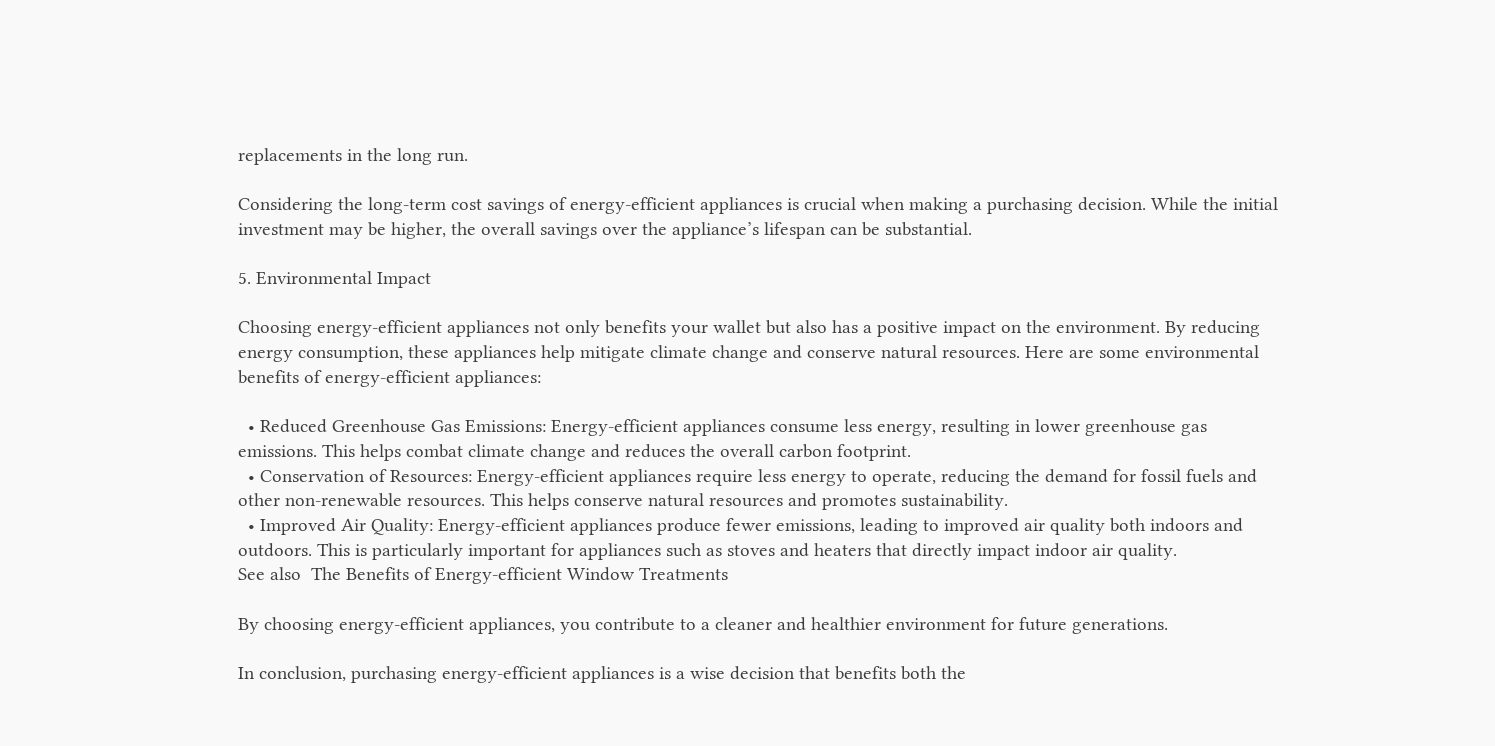replacements in the long run.

Considering the long-term cost savings of energy-efficient appliances is crucial when making a purchasing decision. While the initial investment may be higher, the overall savings over the appliance’s lifespan can be substantial.

5. Environmental Impact

Choosing energy-efficient appliances not only benefits your wallet but also has a positive impact on the environment. By reducing energy consumption, these appliances help mitigate climate change and conserve natural resources. Here are some environmental benefits of energy-efficient appliances:

  • Reduced Greenhouse Gas Emissions: Energy-efficient appliances consume less energy, resulting in lower greenhouse gas emissions. This helps combat climate change and reduces the overall carbon footprint.
  • Conservation of Resources: Energy-efficient appliances require less energy to operate, reducing the demand for fossil fuels and other non-renewable resources. This helps conserve natural resources and promotes sustainability.
  • Improved Air Quality: Energy-efficient appliances produce fewer emissions, leading to improved air quality both indoors and outdoors. This is particularly important for appliances such as stoves and heaters that directly impact indoor air quality.
See also  The Benefits of Energy-efficient Window Treatments

By choosing energy-efficient appliances, you contribute to a cleaner and healthier environment for future generations.

In conclusion, purchasing energy-efficient appliances is a wise decision that benefits both the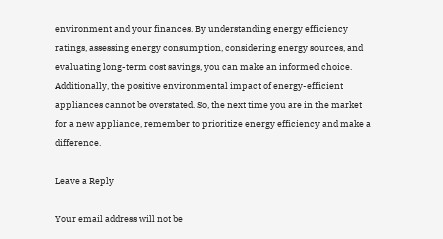environment and your finances. By understanding energy efficiency ratings, assessing energy consumption, considering energy sources, and evaluating long-term cost savings, you can make an informed choice. Additionally, the positive environmental impact of energy-efficient appliances cannot be overstated. So, the next time you are in the market for a new appliance, remember to prioritize energy efficiency and make a difference.

Leave a Reply

Your email address will not be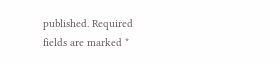published. Required fields are marked *